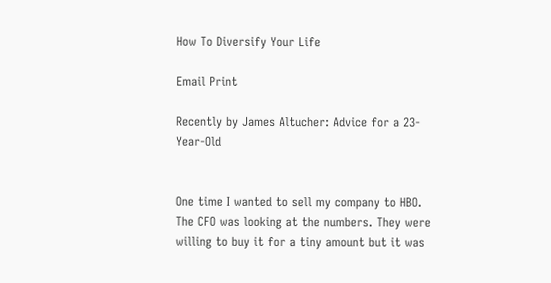How To Diversify Your Life

Email Print

Recently by James Altucher: Advice for a 23-Year-Old


One time I wanted to sell my company to HBO. The CFO was looking at the numbers. They were willing to buy it for a tiny amount but it was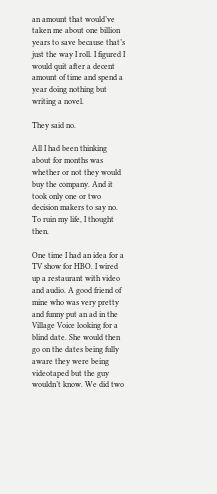an amount that would’ve taken me about one billion years to save because that’s just the way I roll. I figured I would quit after a decent amount of time and spend a year doing nothing but writing a novel.

They said no.

All I had been thinking about for months was whether or not they would buy the company. And it took only one or two decision makers to say no. To ruin my life, I thought then.

One time I had an idea for a TV show for HBO. I wired up a restaurant with video and audio. A good friend of mine who was very pretty and funny put an ad in the Village Voice looking for a blind date. She would then go on the dates being fully aware they were being videotaped but the guy wouldn’t know. We did two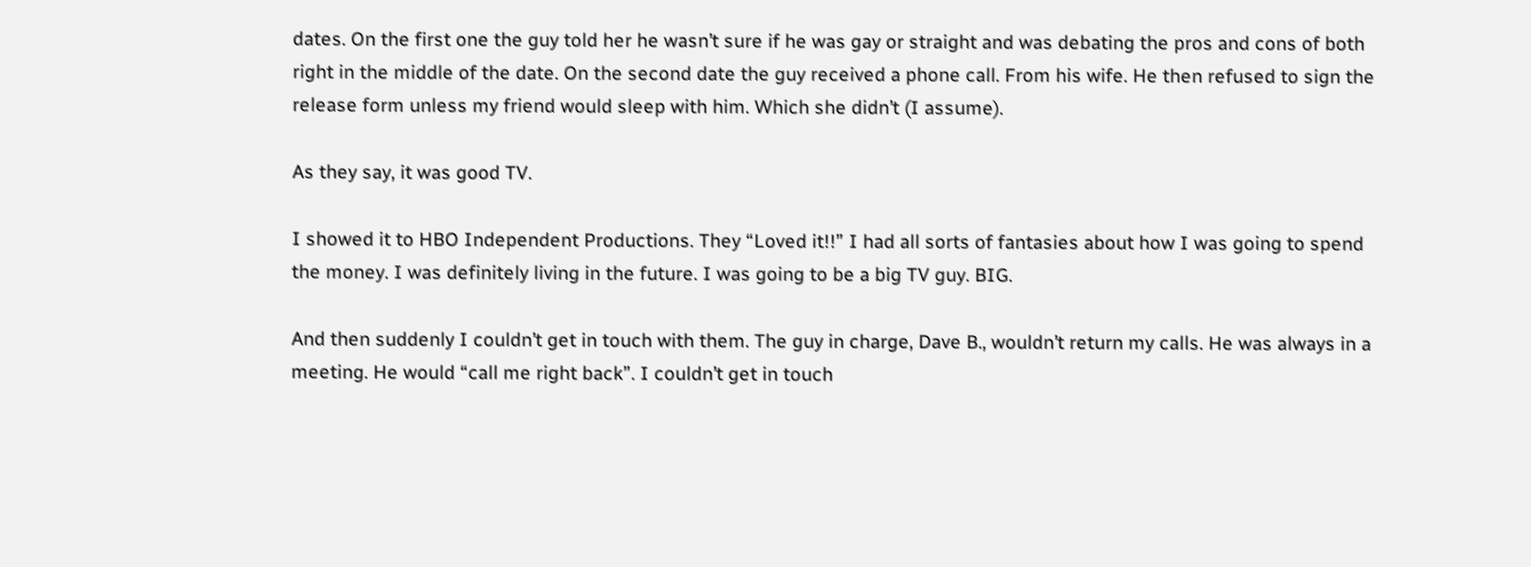dates. On the first one the guy told her he wasn’t sure if he was gay or straight and was debating the pros and cons of both right in the middle of the date. On the second date the guy received a phone call. From his wife. He then refused to sign the release form unless my friend would sleep with him. Which she didn’t (I assume).

As they say, it was good TV.

I showed it to HBO Independent Productions. They “Loved it!!” I had all sorts of fantasies about how I was going to spend the money. I was definitely living in the future. I was going to be a big TV guy. BIG.

And then suddenly I couldn’t get in touch with them. The guy in charge, Dave B., wouldn’t return my calls. He was always in a meeting. He would “call me right back”. I couldn’t get in touch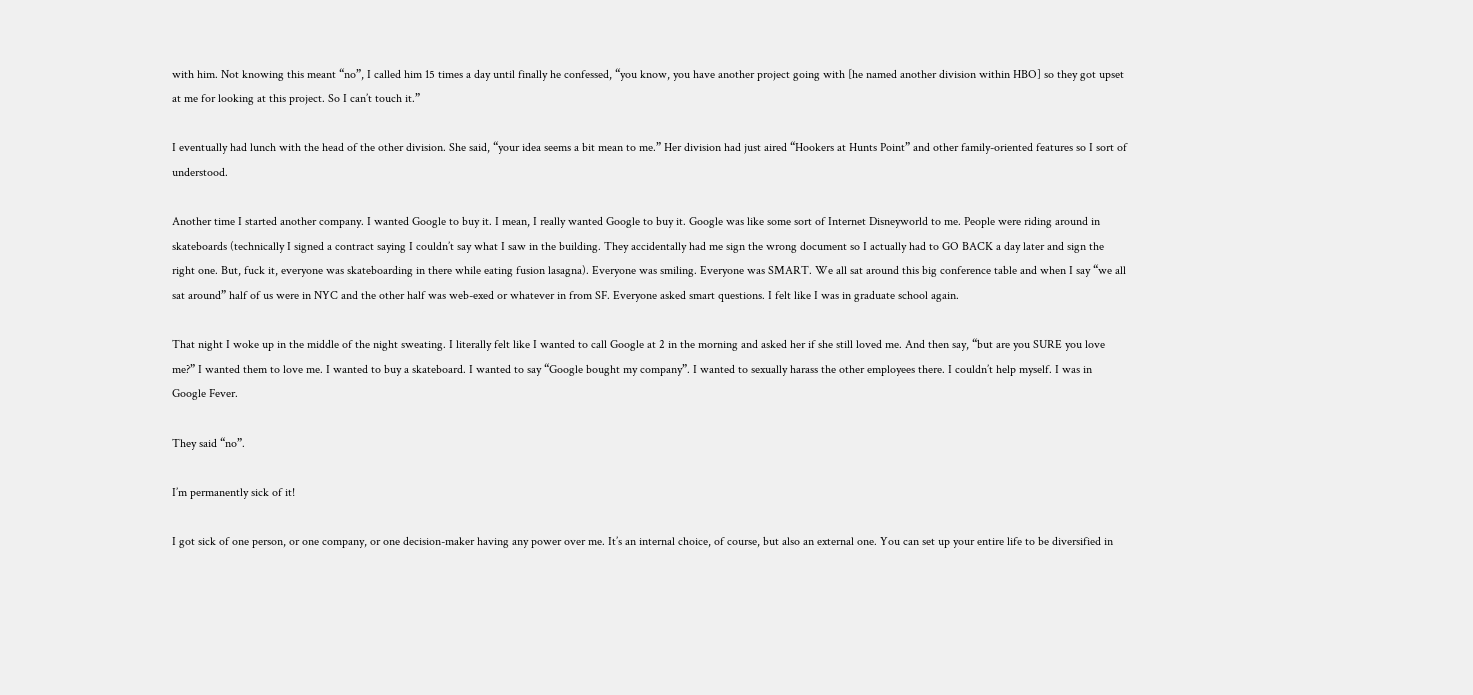with him. Not knowing this meant “no”, I called him 15 times a day until finally he confessed, “you know, you have another project going with [he named another division within HBO] so they got upset at me for looking at this project. So I can’t touch it.”

I eventually had lunch with the head of the other division. She said, “your idea seems a bit mean to me.” Her division had just aired “Hookers at Hunts Point” and other family-oriented features so I sort of understood.

Another time I started another company. I wanted Google to buy it. I mean, I really wanted Google to buy it. Google was like some sort of Internet Disneyworld to me. People were riding around in skateboards (technically I signed a contract saying I couldn’t say what I saw in the building. They accidentally had me sign the wrong document so I actually had to GO BACK a day later and sign the right one. But, fuck it, everyone was skateboarding in there while eating fusion lasagna). Everyone was smiling. Everyone was SMART. We all sat around this big conference table and when I say “we all sat around” half of us were in NYC and the other half was web-exed or whatever in from SF. Everyone asked smart questions. I felt like I was in graduate school again.

That night I woke up in the middle of the night sweating. I literally felt like I wanted to call Google at 2 in the morning and asked her if she still loved me. And then say, “but are you SURE you love me?” I wanted them to love me. I wanted to buy a skateboard. I wanted to say “Google bought my company”. I wanted to sexually harass the other employees there. I couldn’t help myself. I was in Google Fever.

They said “no”.

I’m permanently sick of it!

I got sick of one person, or one company, or one decision-maker having any power over me. It’s an internal choice, of course, but also an external one. You can set up your entire life to be diversified in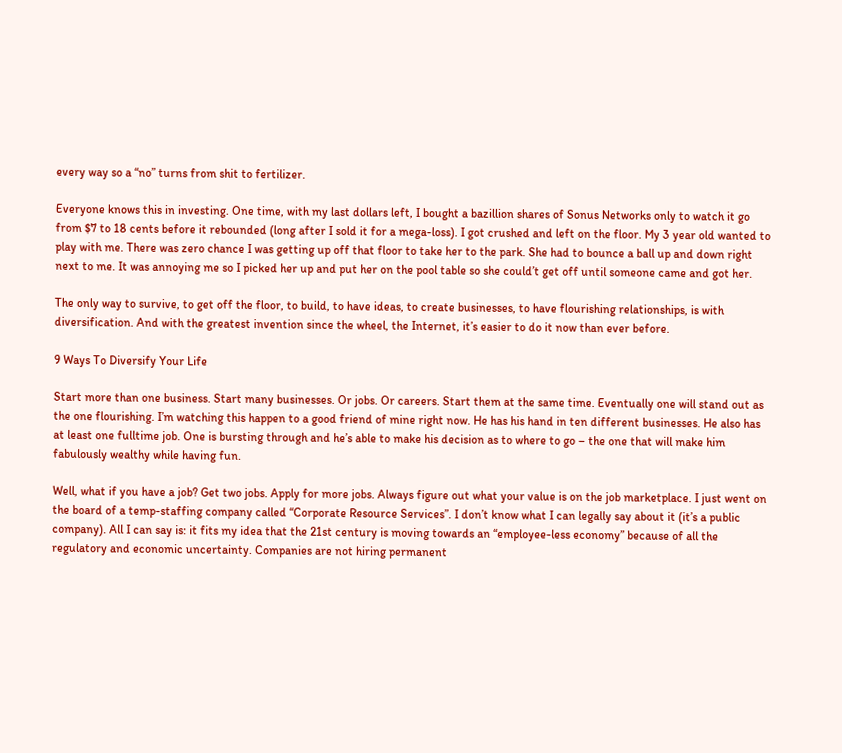every way so a “no” turns from shit to fertilizer.

Everyone knows this in investing. One time, with my last dollars left, I bought a bazillion shares of Sonus Networks only to watch it go from $7 to 18 cents before it rebounded (long after I sold it for a mega-loss). I got crushed and left on the floor. My 3 year old wanted to play with me. There was zero chance I was getting up off that floor to take her to the park. She had to bounce a ball up and down right next to me. It was annoying me so I picked her up and put her on the pool table so she could’t get off until someone came and got her.

The only way to survive, to get off the floor, to build, to have ideas, to create businesses, to have flourishing relationships, is with diversification. And with the greatest invention since the wheel, the Internet, it’s easier to do it now than ever before.

9 Ways To Diversify Your Life

Start more than one business. Start many businesses. Or jobs. Or careers. Start them at the same time. Eventually one will stand out as the one flourishing. I’m watching this happen to a good friend of mine right now. He has his hand in ten different businesses. He also has at least one fulltime job. One is bursting through and he’s able to make his decision as to where to go – the one that will make him fabulously wealthy while having fun.

Well, what if you have a job? Get two jobs. Apply for more jobs. Always figure out what your value is on the job marketplace. I just went on the board of a temp-staffing company called “Corporate Resource Services”. I don’t know what I can legally say about it (it’s a public company). All I can say is: it fits my idea that the 21st century is moving towards an “employee-less economy” because of all the regulatory and economic uncertainty. Companies are not hiring permanent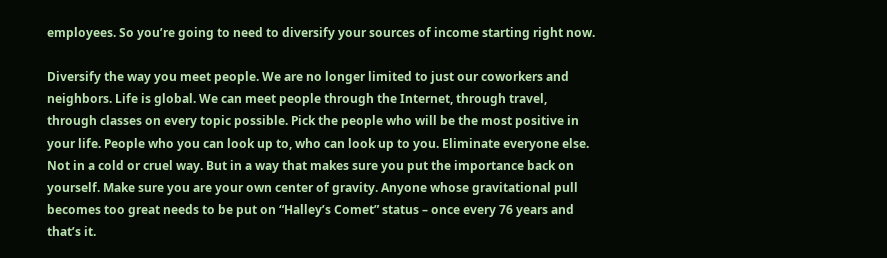employees. So you’re going to need to diversify your sources of income starting right now.

Diversify the way you meet people. We are no longer limited to just our coworkers and neighbors. Life is global. We can meet people through the Internet, through travel, through classes on every topic possible. Pick the people who will be the most positive in your life. People who you can look up to, who can look up to you. Eliminate everyone else. Not in a cold or cruel way. But in a way that makes sure you put the importance back on yourself. Make sure you are your own center of gravity. Anyone whose gravitational pull becomes too great needs to be put on “Halley’s Comet” status – once every 76 years and that’s it.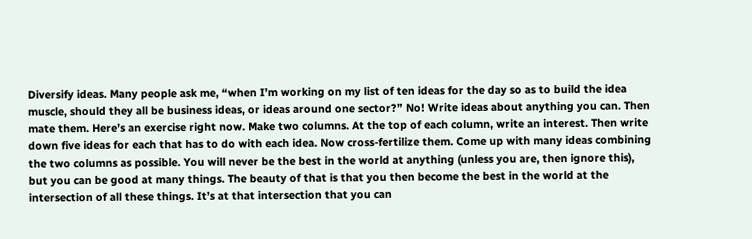Diversify ideas. Many people ask me, “when I’m working on my list of ten ideas for the day so as to build the idea muscle, should they all be business ideas, or ideas around one sector?” No! Write ideas about anything you can. Then mate them. Here’s an exercise right now. Make two columns. At the top of each column, write an interest. Then write down five ideas for each that has to do with each idea. Now cross-fertilize them. Come up with many ideas combining the two columns as possible. You will never be the best in the world at anything (unless you are, then ignore this), but you can be good at many things. The beauty of that is that you then become the best in the world at the intersection of all these things. It’s at that intersection that you can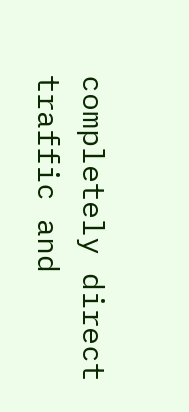completely direct traffic and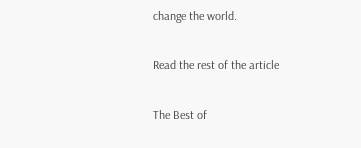change the world.

Read the rest of the article

The Best of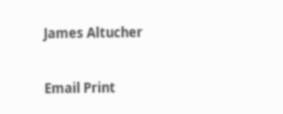James Altucher

Email Print